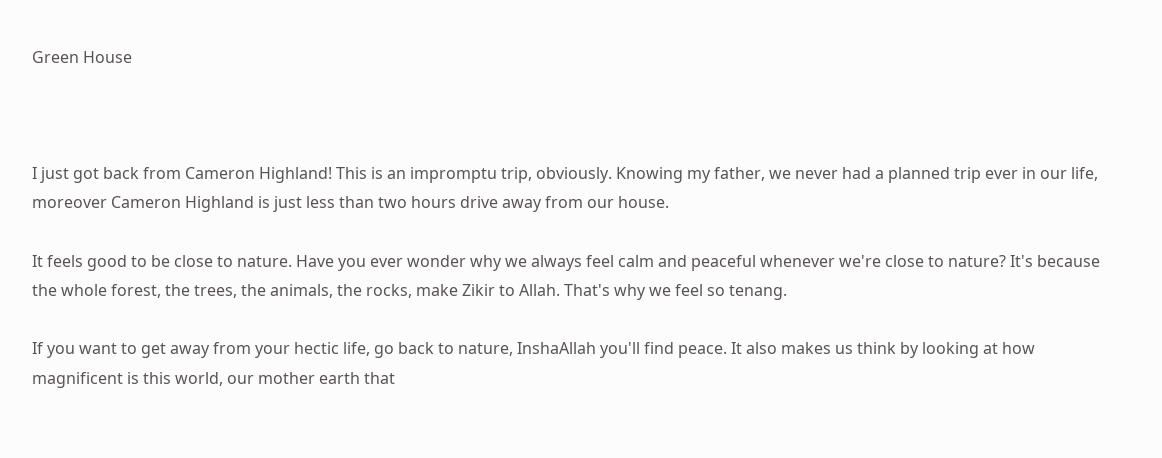Green House



I just got back from Cameron Highland! This is an impromptu trip, obviously. Knowing my father, we never had a planned trip ever in our life, moreover Cameron Highland is just less than two hours drive away from our house.

It feels good to be close to nature. Have you ever wonder why we always feel calm and peaceful whenever we're close to nature? It's because the whole forest, the trees, the animals, the rocks, make Zikir to Allah. That's why we feel so tenang.

If you want to get away from your hectic life, go back to nature, InshaAllah you'll find peace. It also makes us think by looking at how magnificent is this world, our mother earth that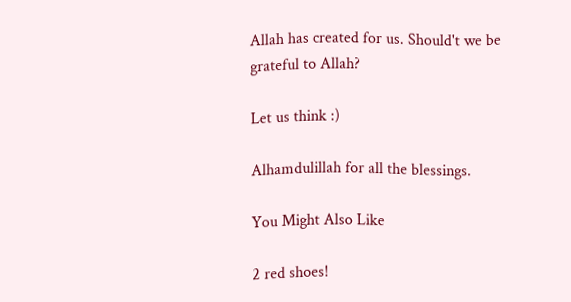Allah has created for us. Should't we be grateful to Allah?

Let us think :)

Alhamdulillah for all the blessings.

You Might Also Like

2 red shoes!